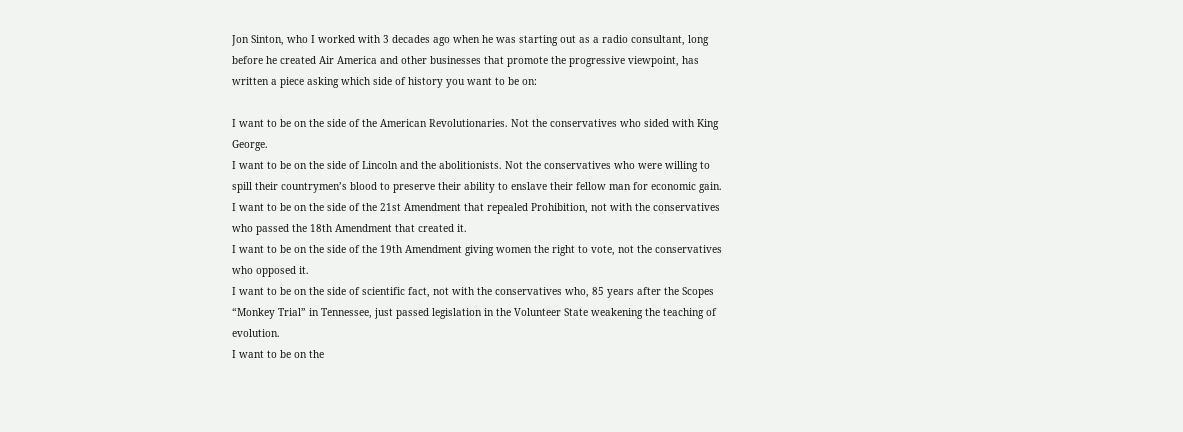Jon Sinton, who I worked with 3 decades ago when he was starting out as a radio consultant, long before he created Air America and other businesses that promote the progressive viewpoint, has written a piece asking which side of history you want to be on:

I want to be on the side of the American Revolutionaries. Not the conservatives who sided with King George.
I want to be on the side of Lincoln and the abolitionists. Not the conservatives who were willing to spill their countrymen’s blood to preserve their ability to enslave their fellow man for economic gain.
I want to be on the side of the 21st Amendment that repealed Prohibition, not with the conservatives who passed the 18th Amendment that created it.
I want to be on the side of the 19th Amendment giving women the right to vote, not the conservatives who opposed it.
I want to be on the side of scientific fact, not with the conservatives who, 85 years after the Scopes “Monkey Trial” in Tennessee, just passed legislation in the Volunteer State weakening the teaching of evolution.
I want to be on the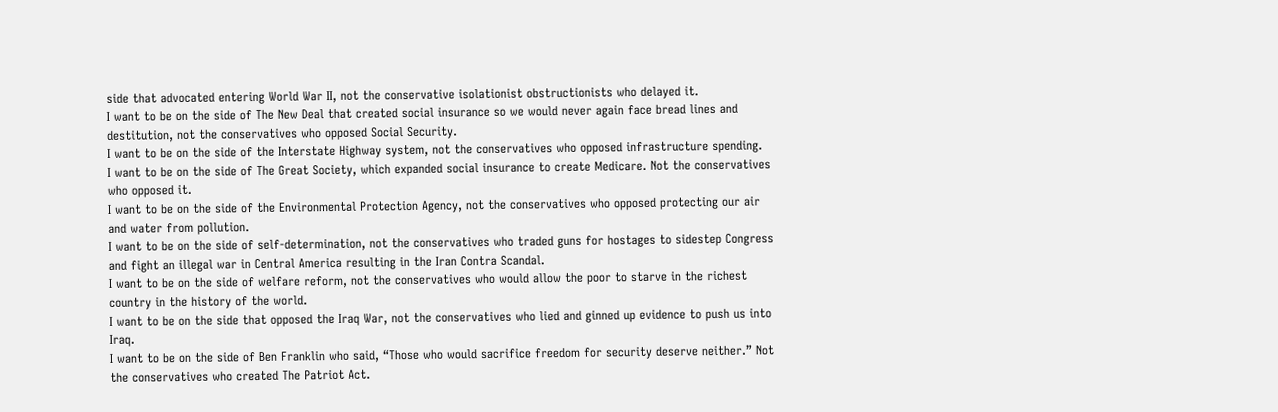side that advocated entering World War II, not the conservative isolationist obstructionists who delayed it.
I want to be on the side of The New Deal that created social insurance so we would never again face bread lines and destitution, not the conservatives who opposed Social Security.
I want to be on the side of the Interstate Highway system, not the conservatives who opposed infrastructure spending.
I want to be on the side of The Great Society, which expanded social insurance to create Medicare. Not the conservatives who opposed it.
I want to be on the side of the Environmental Protection Agency, not the conservatives who opposed protecting our air and water from pollution.
I want to be on the side of self-determination, not the conservatives who traded guns for hostages to sidestep Congress and fight an illegal war in Central America resulting in the Iran Contra Scandal.
I want to be on the side of welfare reform, not the conservatives who would allow the poor to starve in the richest country in the history of the world.
I want to be on the side that opposed the Iraq War, not the conservatives who lied and ginned up evidence to push us into Iraq.
I want to be on the side of Ben Franklin who said, “Those who would sacrifice freedom for security deserve neither.” Not the conservatives who created The Patriot Act.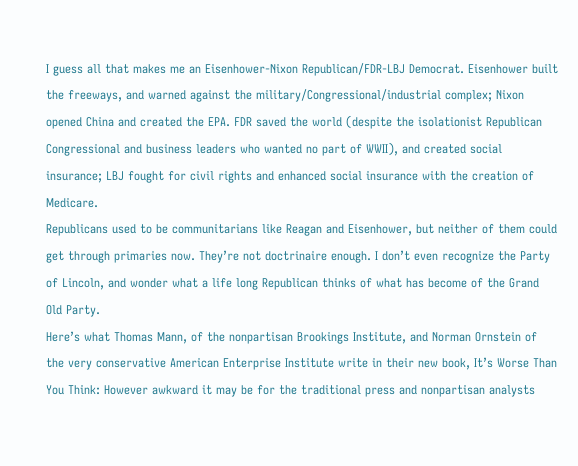I guess all that makes me an Eisenhower-Nixon Republican/FDR-LBJ Democrat. Eisenhower built the freeways, and warned against the military/Congressional/industrial complex; Nixon opened China and created the EPA. FDR saved the world (despite the isolationist Republican Congressional and business leaders who wanted no part of WWII), and created social insurance; LBJ fought for civil rights and enhanced social insurance with the creation of Medicare.
Republicans used to be communitarians like Reagan and Eisenhower, but neither of them could get through primaries now. They’re not doctrinaire enough. I don’t even recognize the Party of Lincoln, and wonder what a life long Republican thinks of what has become of the Grand Old Party.
Here’s what Thomas Mann, of the nonpartisan Brookings Institute, and Norman Ornstein of the very conservative American Enterprise Institute write in their new book, It’s Worse Than You Think: However awkward it may be for the traditional press and nonpartisan analysts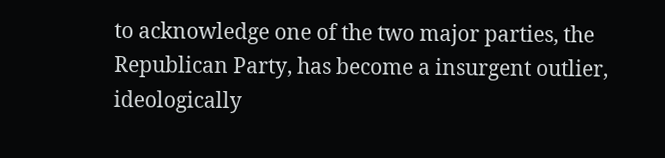to acknowledge one of the two major parties, the Republican Party, has become a insurgent outlier, ideologically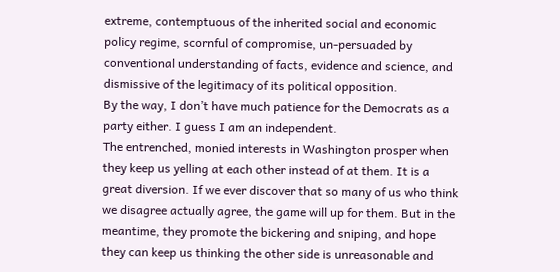extreme, contemptuous of the inherited social and economic policy regime, scornful of compromise, un-persuaded by conventional understanding of facts, evidence and science, and dismissive of the legitimacy of its political opposition.
By the way, I don’t have much patience for the Democrats as a party either. I guess I am an independent.
The entrenched, monied interests in Washington prosper when they keep us yelling at each other instead of at them. It is a great diversion. If we ever discover that so many of us who think we disagree actually agree, the game will up for them. But in the meantime, they promote the bickering and sniping, and hope they can keep us thinking the other side is unreasonable and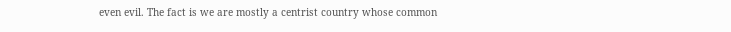even evil. The fact is we are mostly a centrist country whose common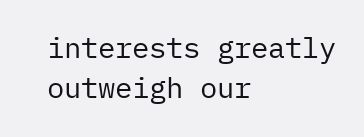interests greatly outweigh our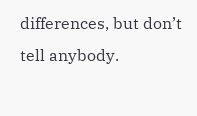differences, but don’t tell anybody.